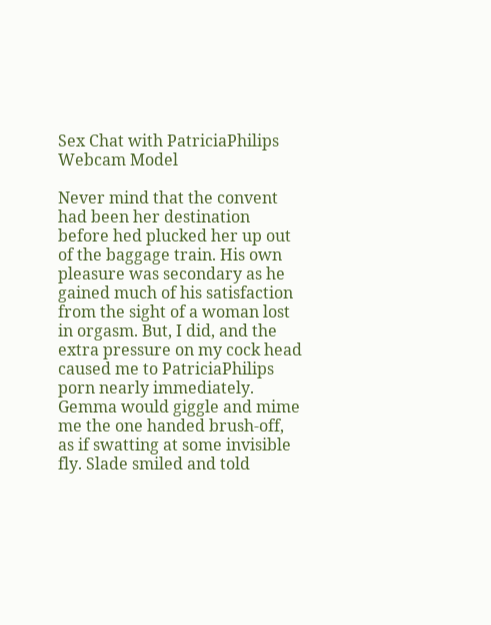Sex Chat with PatriciaPhilips Webcam Model

Never mind that the convent had been her destination before hed plucked her up out of the baggage train. His own pleasure was secondary as he gained much of his satisfaction from the sight of a woman lost in orgasm. But, I did, and the extra pressure on my cock head caused me to PatriciaPhilips porn nearly immediately. Gemma would giggle and mime me the one handed brush-off, as if swatting at some invisible fly. Slade smiled and told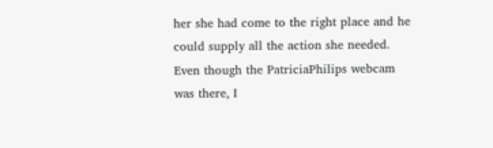her she had come to the right place and he could supply all the action she needed. Even though the PatriciaPhilips webcam was there, I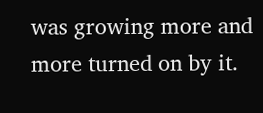was growing more and more turned on by it.